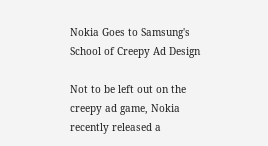Nokia Goes to Samsung's School of Creepy Ad Design

Not to be left out on the creepy ad game, Nokia recently released a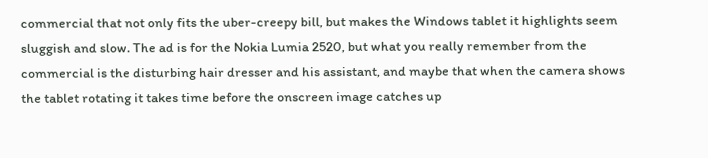commercial that not only fits the uber-creepy bill, but makes the Windows tablet it highlights seem sluggish and slow. The ad is for the Nokia Lumia 2520, but what you really remember from the commercial is the disturbing hair dresser and his assistant, and maybe that when the camera shows the tablet rotating it takes time before the onscreen image catches up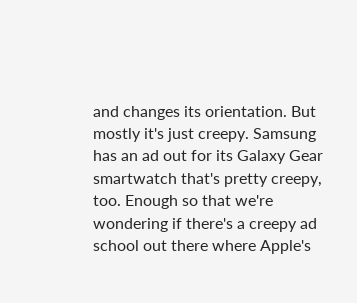and changes its orientation. But mostly it's just creepy. Samsung has an ad out for its Galaxy Gear smartwatch that's pretty creepy, too. Enough so that we're wondering if there's a creepy ad school out there where Apple's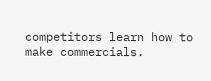competitors learn how to make commercials.